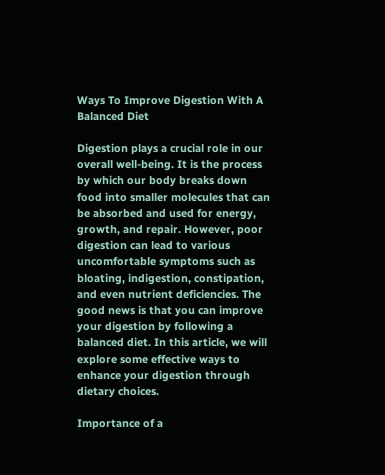Ways To Improve Digestion With A Balanced Diet

Digestion plays a crucial role in our overall well-being. It is the process by which our body breaks down food into smaller molecules that can be absorbed and used for energy, growth, and repair. However, poor digestion can lead to various uncomfortable symptoms such as bloating, indigestion, constipation, and even nutrient deficiencies. The good news is that you can improve your digestion by following a balanced diet. In this article, we will explore some effective ways to enhance your digestion through dietary choices.

Importance of a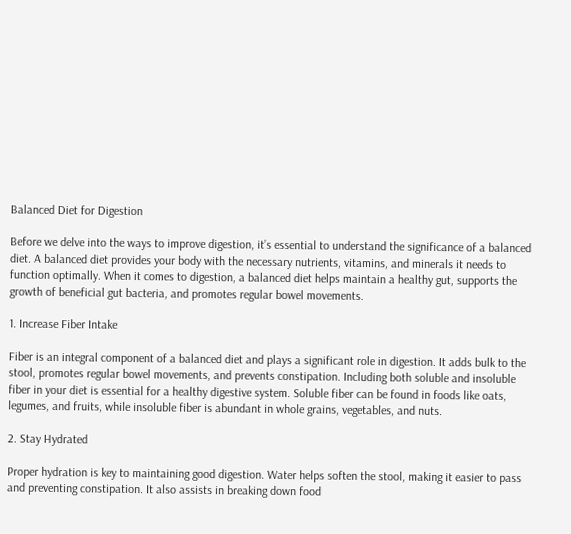Balanced Diet for Digestion

Before we delve into the ways to improve digestion, it’s essential to understand the significance of a balanced diet. A balanced diet provides your body with the necessary nutrients, vitamins, and minerals it needs to function optimally. When it comes to digestion, a balanced diet helps maintain a healthy gut, supports the growth of beneficial gut bacteria, and promotes regular bowel movements.

1. Increase Fiber Intake

Fiber is an integral component of a balanced diet and plays a significant role in digestion. It adds bulk to the stool, promotes regular bowel movements, and prevents constipation. Including both soluble and insoluble fiber in your diet is essential for a healthy digestive system. Soluble fiber can be found in foods like oats, legumes, and fruits, while insoluble fiber is abundant in whole grains, vegetables, and nuts.

2. Stay Hydrated

Proper hydration is key to maintaining good digestion. Water helps soften the stool, making it easier to pass and preventing constipation. It also assists in breaking down food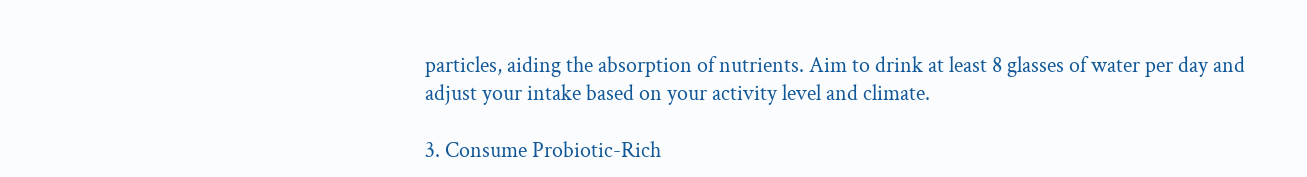particles, aiding the absorption of nutrients. Aim to drink at least 8 glasses of water per day and adjust your intake based on your activity level and climate.

3. Consume Probiotic-Rich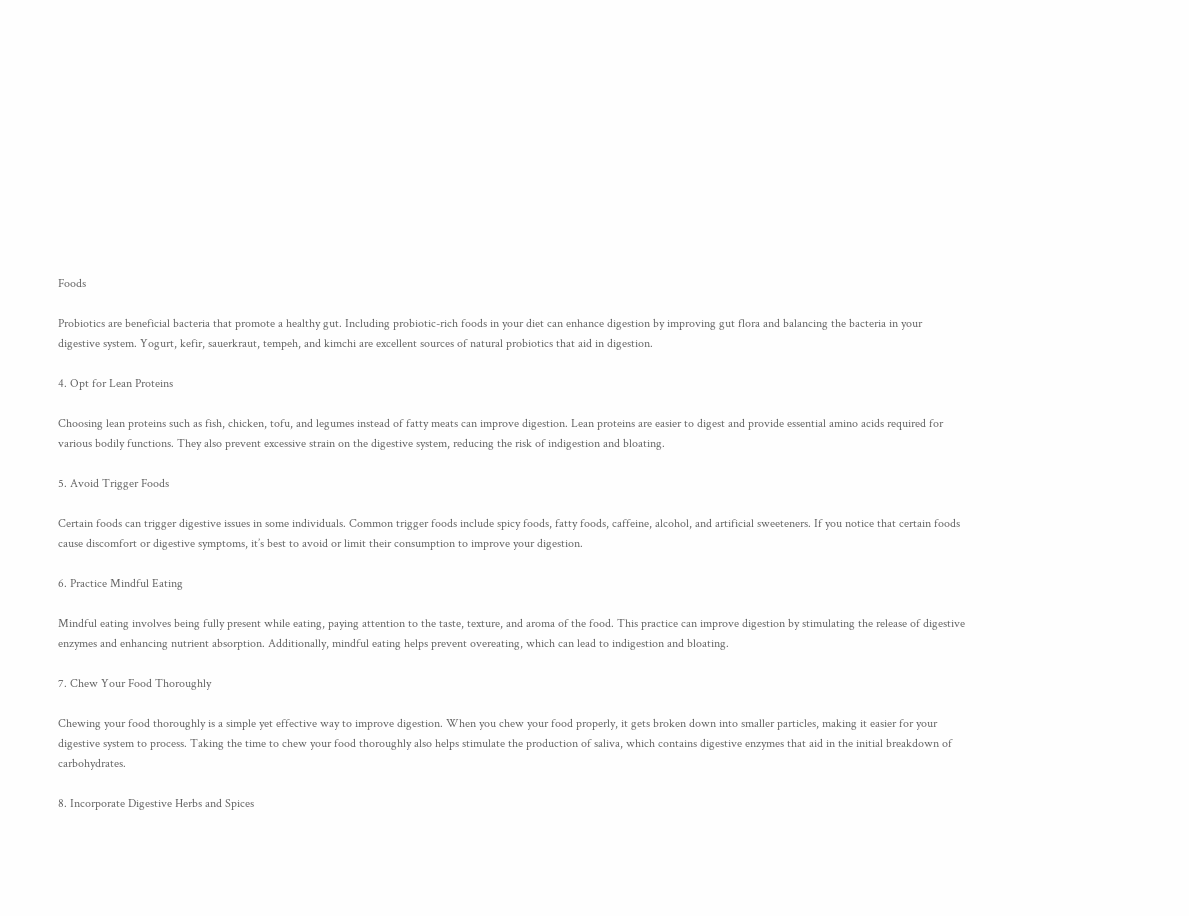Foods

Probiotics are beneficial bacteria that promote a healthy gut. Including probiotic-rich foods in your diet can enhance digestion by improving gut flora and balancing the bacteria in your digestive system. Yogurt, kefir, sauerkraut, tempeh, and kimchi are excellent sources of natural probiotics that aid in digestion.

4. Opt for Lean Proteins

Choosing lean proteins such as fish, chicken, tofu, and legumes instead of fatty meats can improve digestion. Lean proteins are easier to digest and provide essential amino acids required for various bodily functions. They also prevent excessive strain on the digestive system, reducing the risk of indigestion and bloating.

5. Avoid Trigger Foods

Certain foods can trigger digestive issues in some individuals. Common trigger foods include spicy foods, fatty foods, caffeine, alcohol, and artificial sweeteners. If you notice that certain foods cause discomfort or digestive symptoms, it’s best to avoid or limit their consumption to improve your digestion.

6. Practice Mindful Eating

Mindful eating involves being fully present while eating, paying attention to the taste, texture, and aroma of the food. This practice can improve digestion by stimulating the release of digestive enzymes and enhancing nutrient absorption. Additionally, mindful eating helps prevent overeating, which can lead to indigestion and bloating.

7. Chew Your Food Thoroughly

Chewing your food thoroughly is a simple yet effective way to improve digestion. When you chew your food properly, it gets broken down into smaller particles, making it easier for your digestive system to process. Taking the time to chew your food thoroughly also helps stimulate the production of saliva, which contains digestive enzymes that aid in the initial breakdown of carbohydrates.

8. Incorporate Digestive Herbs and Spices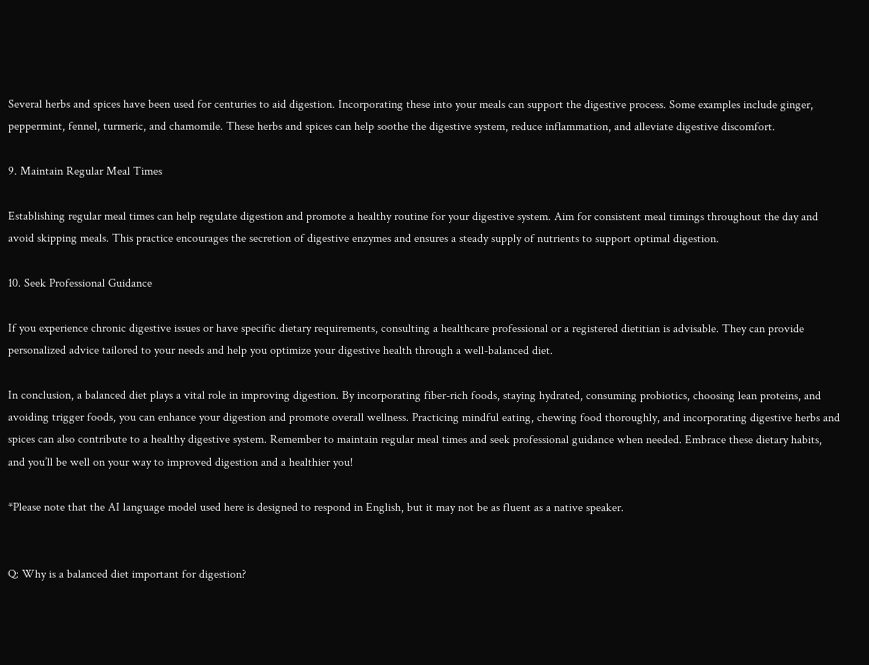Several herbs and spices have been used for centuries to aid digestion. Incorporating these into your meals can support the digestive process. Some examples include ginger, peppermint, fennel, turmeric, and chamomile. These herbs and spices can help soothe the digestive system, reduce inflammation, and alleviate digestive discomfort.

9. Maintain Regular Meal Times

Establishing regular meal times can help regulate digestion and promote a healthy routine for your digestive system. Aim for consistent meal timings throughout the day and avoid skipping meals. This practice encourages the secretion of digestive enzymes and ensures a steady supply of nutrients to support optimal digestion.

10. Seek Professional Guidance

If you experience chronic digestive issues or have specific dietary requirements, consulting a healthcare professional or a registered dietitian is advisable. They can provide personalized advice tailored to your needs and help you optimize your digestive health through a well-balanced diet.

In conclusion, a balanced diet plays a vital role in improving digestion. By incorporating fiber-rich foods, staying hydrated, consuming probiotics, choosing lean proteins, and avoiding trigger foods, you can enhance your digestion and promote overall wellness. Practicing mindful eating, chewing food thoroughly, and incorporating digestive herbs and spices can also contribute to a healthy digestive system. Remember to maintain regular meal times and seek professional guidance when needed. Embrace these dietary habits, and you’ll be well on your way to improved digestion and a healthier you!

*Please note that the AI language model used here is designed to respond in English, but it may not be as fluent as a native speaker.


Q: Why is a balanced diet important for digestion?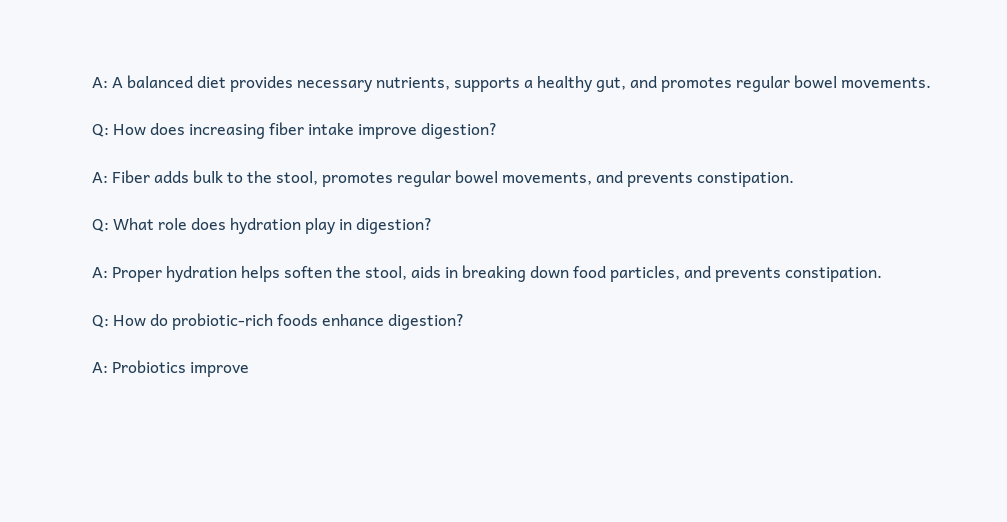A: A balanced diet provides necessary nutrients, supports a healthy gut, and promotes regular bowel movements.

Q: How does increasing fiber intake improve digestion?

A: Fiber adds bulk to the stool, promotes regular bowel movements, and prevents constipation.

Q: What role does hydration play in digestion?

A: Proper hydration helps soften the stool, aids in breaking down food particles, and prevents constipation.

Q: How do probiotic-rich foods enhance digestion?

A: Probiotics improve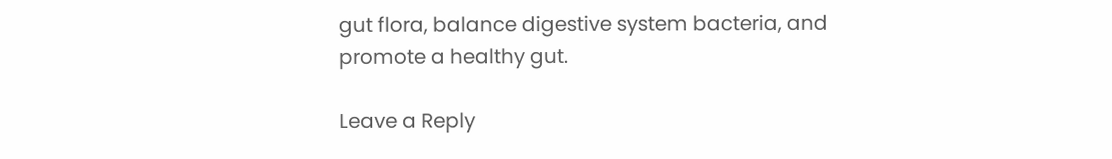gut flora, balance digestive system bacteria, and promote a healthy gut.

Leave a Reply